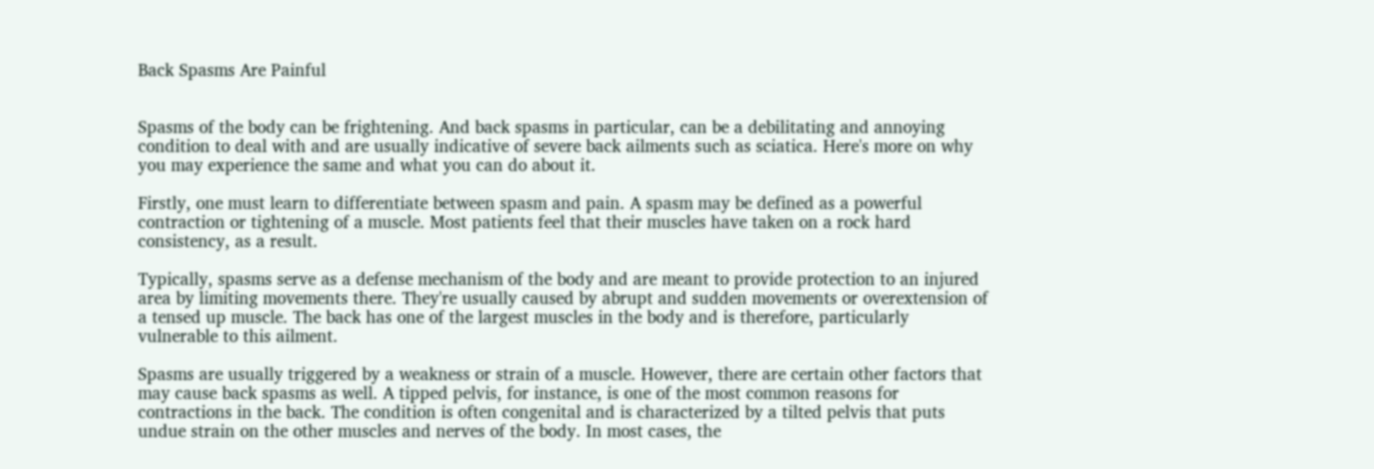Back Spasms Are Painful


Spasms of the body can be frightening. And back spasms in particular, can be a debilitating and annoying condition to deal with and are usually indicative of severe back ailments such as sciatica. Here's more on why you may experience the same and what you can do about it.

Firstly, one must learn to differentiate between spasm and pain. A spasm may be defined as a powerful contraction or tightening of a muscle. Most patients feel that their muscles have taken on a rock hard consistency, as a result.

Typically, spasms serve as a defense mechanism of the body and are meant to provide protection to an injured area by limiting movements there. They're usually caused by abrupt and sudden movements or overextension of a tensed up muscle. The back has one of the largest muscles in the body and is therefore, particularly vulnerable to this ailment.

Spasms are usually triggered by a weakness or strain of a muscle. However, there are certain other factors that may cause back spasms as well. A tipped pelvis, for instance, is one of the most common reasons for contractions in the back. The condition is often congenital and is characterized by a tilted pelvis that puts undue strain on the other muscles and nerves of the body. In most cases, the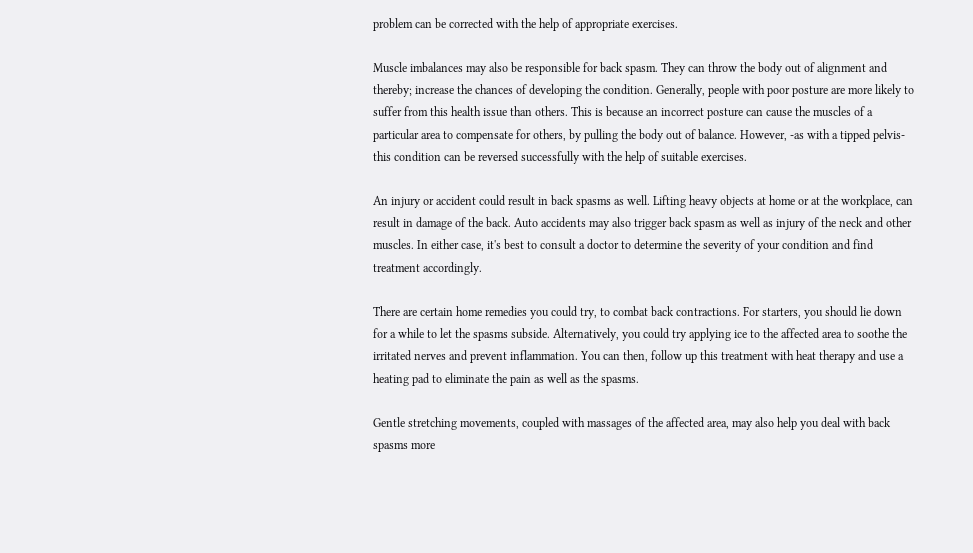problem can be corrected with the help of appropriate exercises.

Muscle imbalances may also be responsible for back spasm. They can throw the body out of alignment and thereby; increase the chances of developing the condition. Generally, people with poor posture are more likely to suffer from this health issue than others. This is because an incorrect posture can cause the muscles of a particular area to compensate for others, by pulling the body out of balance. However, -as with a tipped pelvis- this condition can be reversed successfully with the help of suitable exercises.

An injury or accident could result in back spasms as well. Lifting heavy objects at home or at the workplace, can result in damage of the back. Auto accidents may also trigger back spasm as well as injury of the neck and other muscles. In either case, it's best to consult a doctor to determine the severity of your condition and find treatment accordingly.

There are certain home remedies you could try, to combat back contractions. For starters, you should lie down for a while to let the spasms subside. Alternatively, you could try applying ice to the affected area to soothe the irritated nerves and prevent inflammation. You can then, follow up this treatment with heat therapy and use a heating pad to eliminate the pain as well as the spasms.

Gentle stretching movements, coupled with massages of the affected area, may also help you deal with back spasms more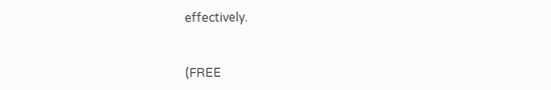effectively.


(FREE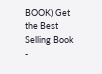BOOK) Get the Best Selling Book -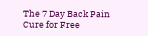The 7 Day Back Pain Cure for Free